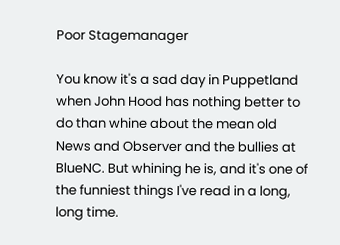Poor Stagemanager

You know it's a sad day in Puppetland when John Hood has nothing better to do than whine about the mean old News and Observer and the bullies at BlueNC. But whining he is, and it's one of the funniest things I've read in a long, long time.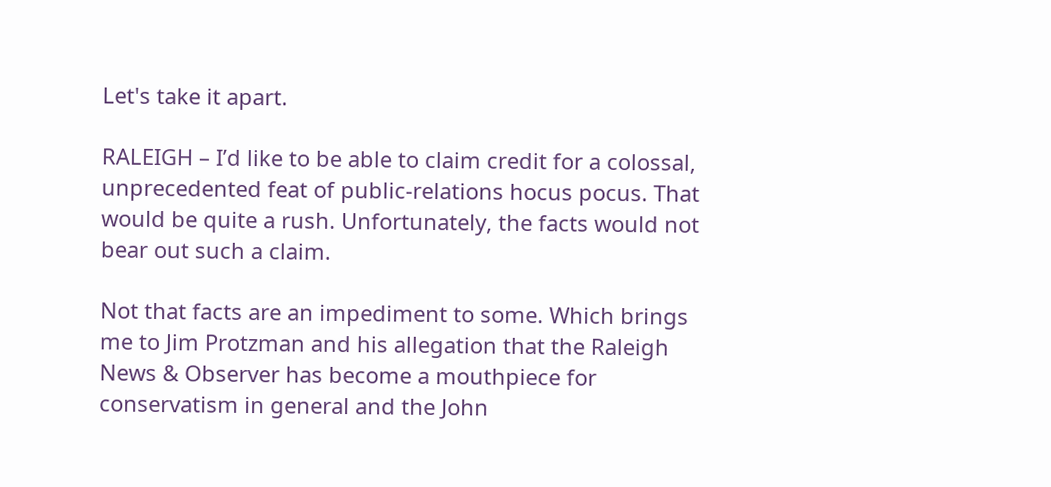Let's take it apart.

RALEIGH – I’d like to be able to claim credit for a colossal, unprecedented feat of public-relations hocus pocus. That would be quite a rush. Unfortunately, the facts would not bear out such a claim.

Not that facts are an impediment to some. Which brings me to Jim Protzman and his allegation that the Raleigh News & Observer has become a mouthpiece for conservatism in general and the John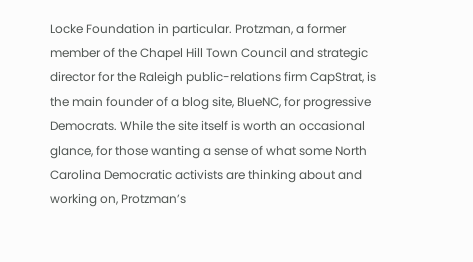Locke Foundation in particular. Protzman, a former member of the Chapel Hill Town Council and strategic director for the Raleigh public-relations firm CapStrat, is the main founder of a blog site, BlueNC, for progressive Democrats. While the site itself is worth an occasional glance, for those wanting a sense of what some North Carolina Democratic activists are thinking about and working on, Protzman’s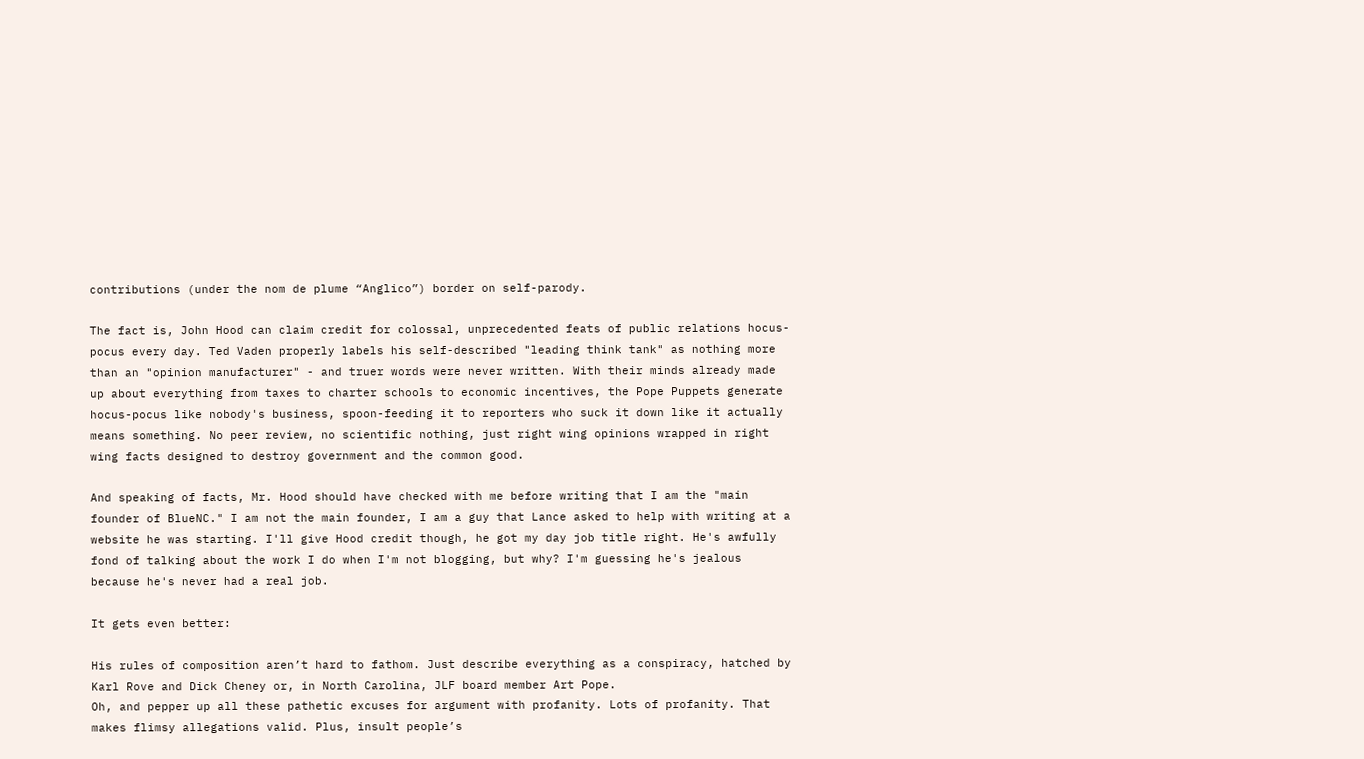contributions (under the nom de plume “Anglico”) border on self-parody.

The fact is, John Hood can claim credit for colossal, unprecedented feats of public relations hocus-pocus every day. Ted Vaden properly labels his self-described "leading think tank" as nothing more than an "opinion manufacturer" - and truer words were never written. With their minds already made up about everything from taxes to charter schools to economic incentives, the Pope Puppets generate hocus-pocus like nobody's business, spoon-feeding it to reporters who suck it down like it actually means something. No peer review, no scientific nothing, just right wing opinions wrapped in right wing facts designed to destroy government and the common good.

And speaking of facts, Mr. Hood should have checked with me before writing that I am the "main founder of BlueNC." I am not the main founder, I am a guy that Lance asked to help with writing at a website he was starting. I'll give Hood credit though, he got my day job title right. He's awfully fond of talking about the work I do when I'm not blogging, but why? I'm guessing he's jealous because he's never had a real job.

It gets even better:

His rules of composition aren’t hard to fathom. Just describe everything as a conspiracy, hatched by Karl Rove and Dick Cheney or, in North Carolina, JLF board member Art Pope.
Oh, and pepper up all these pathetic excuses for argument with profanity. Lots of profanity. That makes flimsy allegations valid. Plus, insult people’s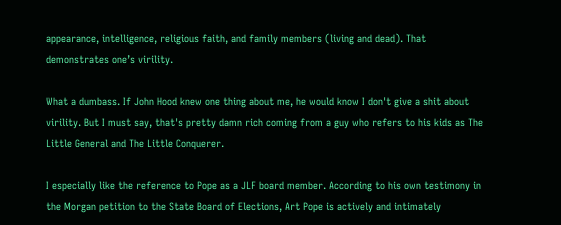appearance, intelligence, religious faith, and family members (living and dead). That demonstrates one’s virility.

What a dumbass. If John Hood knew one thing about me, he would know I don't give a shit about virility. But I must say, that's pretty damn rich coming from a guy who refers to his kids as The Little General and The Little Conquerer.

I especially like the reference to Pope as a JLF board member. According to his own testimony in the Morgan petition to the State Board of Elections, Art Pope is actively and intimately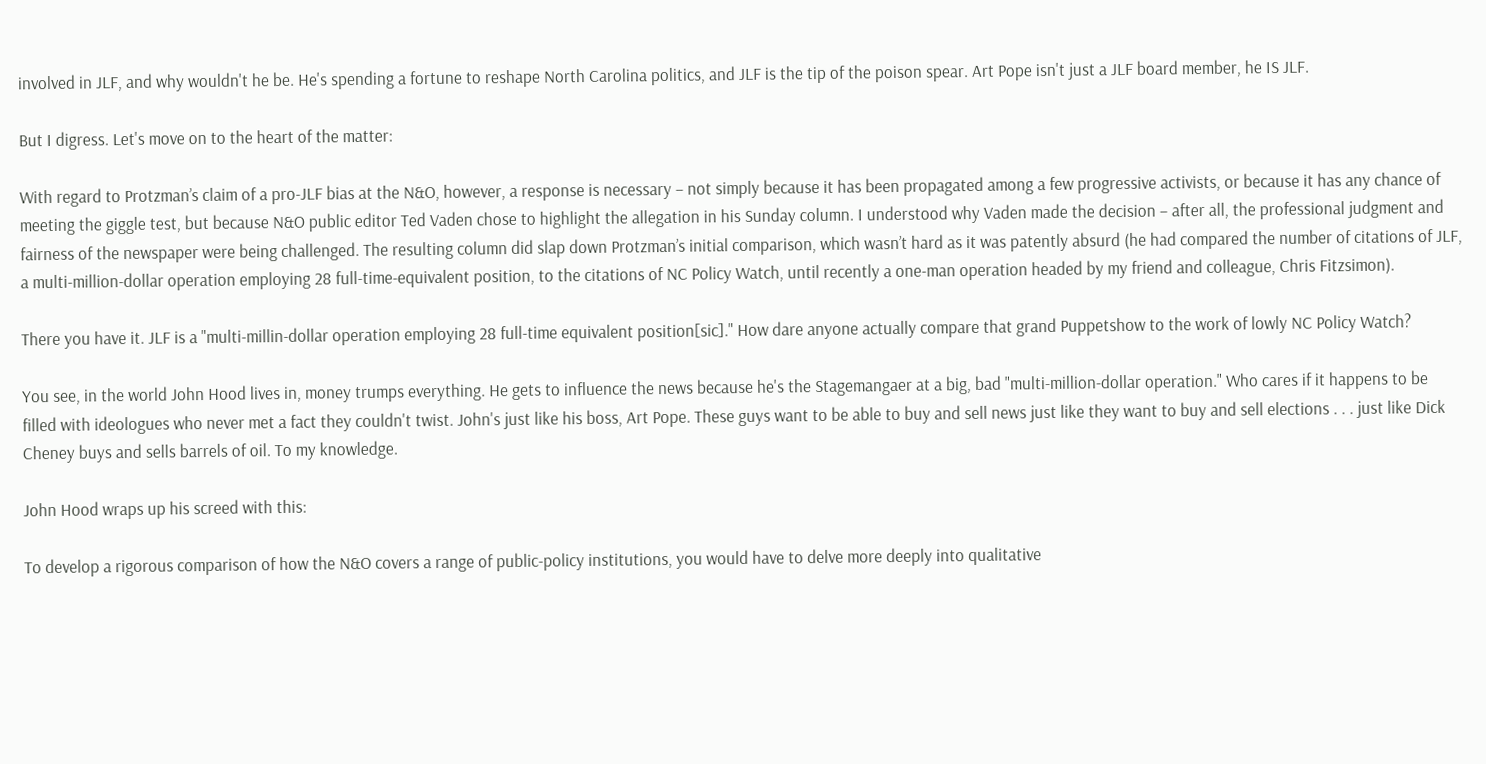involved in JLF, and why wouldn't he be. He's spending a fortune to reshape North Carolina politics, and JLF is the tip of the poison spear. Art Pope isn't just a JLF board member, he IS JLF.

But I digress. Let's move on to the heart of the matter:

With regard to Protzman’s claim of a pro-JLF bias at the N&O, however, a response is necessary – not simply because it has been propagated among a few progressive activists, or because it has any chance of meeting the giggle test, but because N&O public editor Ted Vaden chose to highlight the allegation in his Sunday column. I understood why Vaden made the decision – after all, the professional judgment and fairness of the newspaper were being challenged. The resulting column did slap down Protzman’s initial comparison, which wasn’t hard as it was patently absurd (he had compared the number of citations of JLF, a multi-million-dollar operation employing 28 full-time-equivalent position, to the citations of NC Policy Watch, until recently a one-man operation headed by my friend and colleague, Chris Fitzsimon).

There you have it. JLF is a "multi-millin-dollar operation employing 28 full-time equivalent position[sic]." How dare anyone actually compare that grand Puppetshow to the work of lowly NC Policy Watch?

You see, in the world John Hood lives in, money trumps everything. He gets to influence the news because he's the Stagemangaer at a big, bad "multi-million-dollar operation." Who cares if it happens to be filled with ideologues who never met a fact they couldn't twist. John's just like his boss, Art Pope. These guys want to be able to buy and sell news just like they want to buy and sell elections . . . just like Dick Cheney buys and sells barrels of oil. To my knowledge.

John Hood wraps up his screed with this:

To develop a rigorous comparison of how the N&O covers a range of public-policy institutions, you would have to delve more deeply into qualitative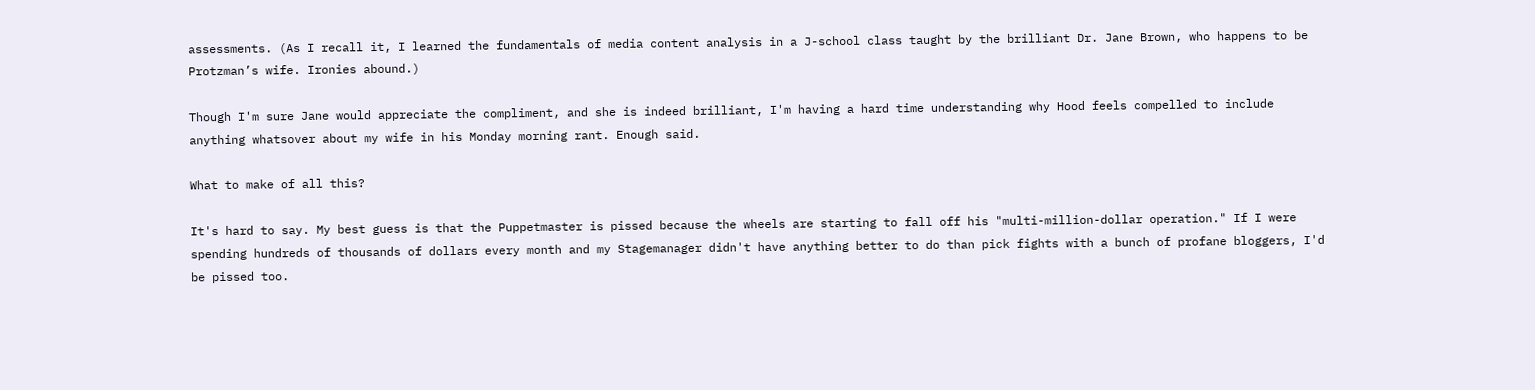assessments. (As I recall it, I learned the fundamentals of media content analysis in a J-school class taught by the brilliant Dr. Jane Brown, who happens to be Protzman’s wife. Ironies abound.)

Though I'm sure Jane would appreciate the compliment, and she is indeed brilliant, I'm having a hard time understanding why Hood feels compelled to include anything whatsover about my wife in his Monday morning rant. Enough said.

What to make of all this?

It's hard to say. My best guess is that the Puppetmaster is pissed because the wheels are starting to fall off his "multi-million-dollar operation." If I were spending hundreds of thousands of dollars every month and my Stagemanager didn't have anything better to do than pick fights with a bunch of profane bloggers, I'd be pissed too.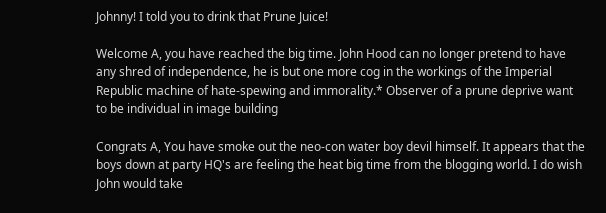Johnny! I told you to drink that Prune Juice!

Welcome A, you have reached the big time. John Hood can no longer pretend to have any shred of independence, he is but one more cog in the workings of the Imperial Republic machine of hate-spewing and immorality.* Observer of a prune deprive want to be individual in image building

Congrats A, You have smoke out the neo-con water boy devil himself. It appears that the boys down at party HQ's are feeling the heat big time from the blogging world. I do wish John would take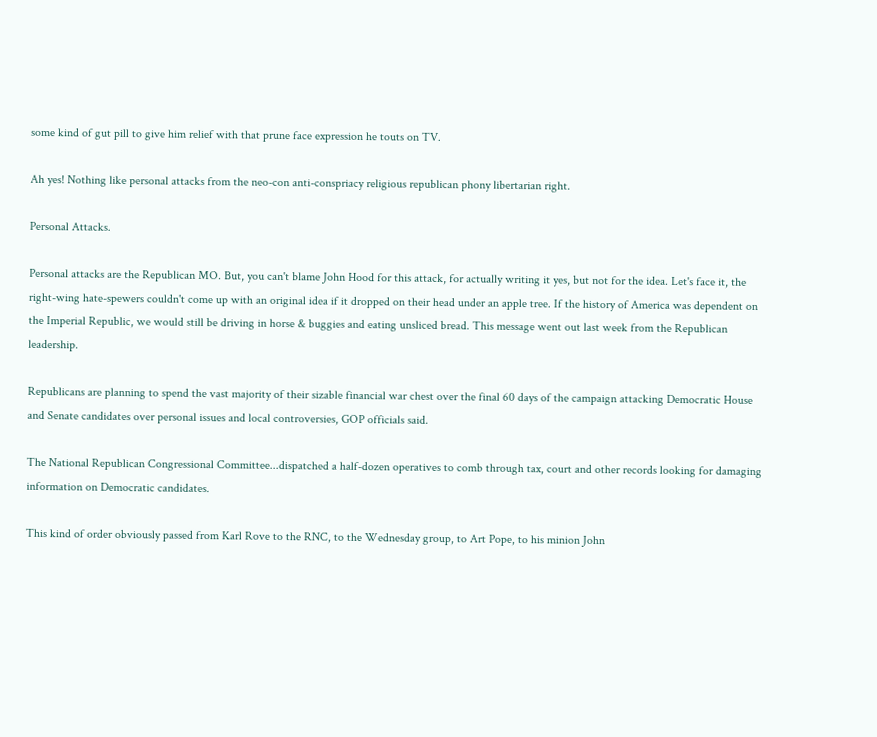some kind of gut pill to give him relief with that prune face expression he touts on TV.

Ah yes! Nothing like personal attacks from the neo-con anti-conspriacy religious republican phony libertarian right.

Personal Attacks.

Personal attacks are the Republican MO. But, you can't blame John Hood for this attack, for actually writing it yes, but not for the idea. Let's face it, the right-wing hate-spewers couldn't come up with an original idea if it dropped on their head under an apple tree. If the history of America was dependent on the Imperial Republic, we would still be driving in horse & buggies and eating unsliced bread. This message went out last week from the Republican leadership.

Republicans are planning to spend the vast majority of their sizable financial war chest over the final 60 days of the campaign attacking Democratic House and Senate candidates over personal issues and local controversies, GOP officials said.

The National Republican Congressional Committee...dispatched a half-dozen operatives to comb through tax, court and other records looking for damaging information on Democratic candidates.

This kind of order obviously passed from Karl Rove to the RNC, to the Wednesday group, to Art Pope, to his minion John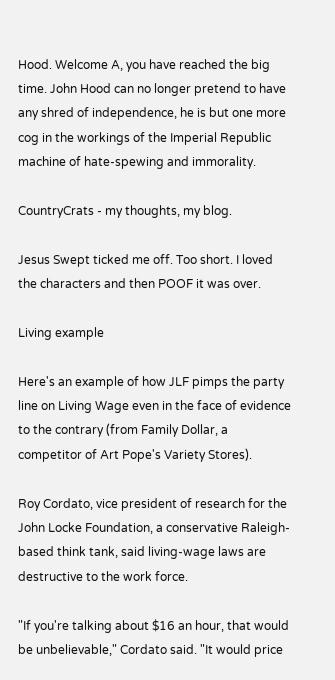Hood. Welcome A, you have reached the big time. John Hood can no longer pretend to have any shred of independence, he is but one more cog in the workings of the Imperial Republic machine of hate-spewing and immorality.

CountryCrats - my thoughts, my blog.

Jesus Swept ticked me off. Too short. I loved the characters and then POOF it was over.

Living example

Here's an example of how JLF pimps the party line on Living Wage even in the face of evidence to the contrary (from Family Dollar, a competitor of Art Pope's Variety Stores).

Roy Cordato, vice president of research for the John Locke Foundation, a conservative Raleigh-based think tank, said living-wage laws are destructive to the work force.

"If you're talking about $16 an hour, that would be unbelievable," Cordato said. "It would price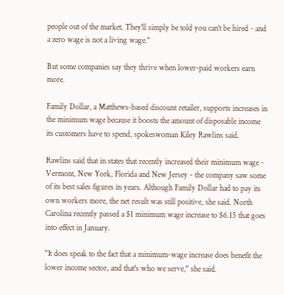people out of the market. They'll simply be told you can't be hired - and a zero wage is not a living wage."

But some companies say they thrive when lower-paid workers earn more.

Family Dollar, a Matthews-based discount retailer, supports increases in the minimum wage because it boosts the amount of disposable income its customers have to spend, spokeswoman Kiley Rawlins said.

Rawlins said that in states that recently increased their minimum wage - Vermont, New York, Florida and New Jersey - the company saw some of its best sales figures in years. Although Family Dollar had to pay its own workers more, the net result was still positive, she said. North Carolina recently passed a $1 minimum wage increase to $6.15 that goes into effect in January.

"It does speak to the fact that a minimum-wage increase does benefit the lower income sector, and that's who we serve," she said.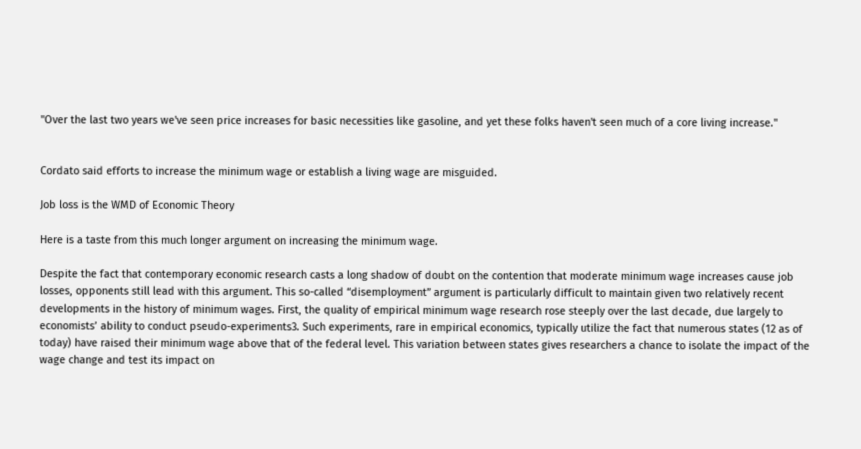"Over the last two years we've seen price increases for basic necessities like gasoline, and yet these folks haven't seen much of a core living increase."


Cordato said efforts to increase the minimum wage or establish a living wage are misguided.

Job loss is the WMD of Economic Theory

Here is a taste from this much longer argument on increasing the minimum wage.

Despite the fact that contemporary economic research casts a long shadow of doubt on the contention that moderate minimum wage increases cause job losses, opponents still lead with this argument. This so-called “disemployment” argument is particularly difficult to maintain given two relatively recent developments in the history of minimum wages. First, the quality of empirical minimum wage research rose steeply over the last decade, due largely to economists’ ability to conduct pseudo-experiments3. Such experiments, rare in empirical economics, typically utilize the fact that numerous states (12 as of today) have raised their minimum wage above that of the federal level. This variation between states gives researchers a chance to isolate the impact of the wage change and test its impact on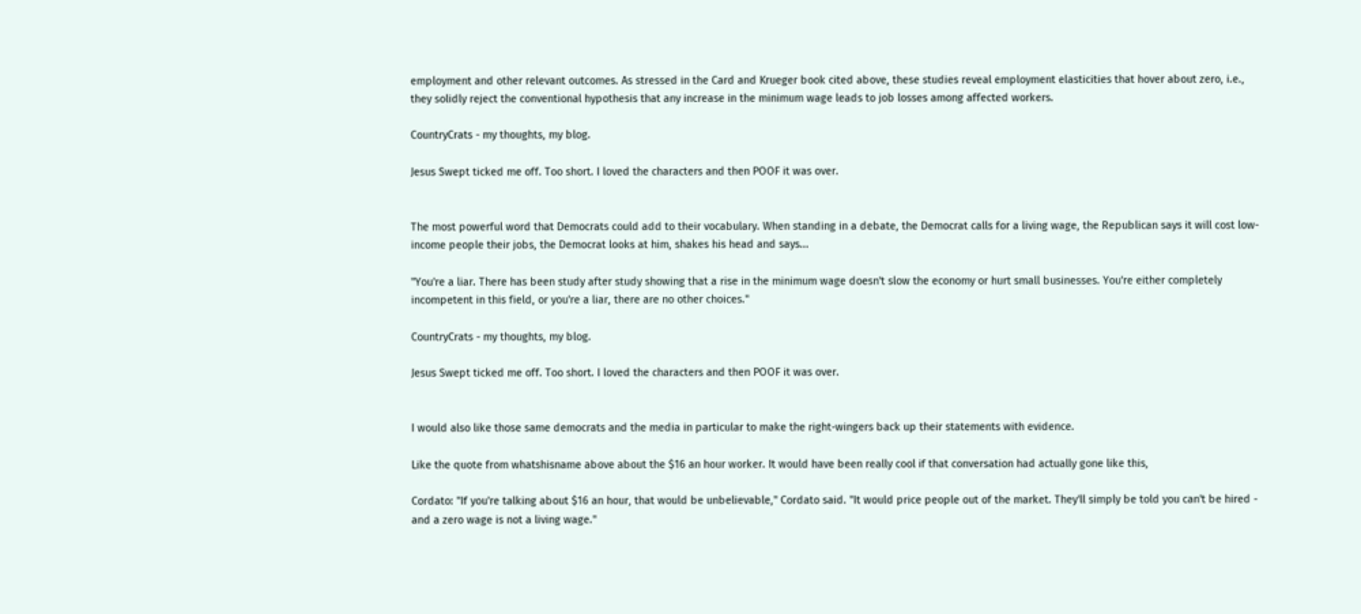employment and other relevant outcomes. As stressed in the Card and Krueger book cited above, these studies reveal employment elasticities that hover about zero, i.e., they solidly reject the conventional hypothesis that any increase in the minimum wage leads to job losses among affected workers.

CountryCrats - my thoughts, my blog.

Jesus Swept ticked me off. Too short. I loved the characters and then POOF it was over.


The most powerful word that Democrats could add to their vocabulary. When standing in a debate, the Democrat calls for a living wage, the Republican says it will cost low-income people their jobs, the Democrat looks at him, shakes his head and says...

"You're a liar. There has been study after study showing that a rise in the minimum wage doesn't slow the economy or hurt small businesses. You're either completely incompetent in this field, or you're a liar, there are no other choices."

CountryCrats - my thoughts, my blog.

Jesus Swept ticked me off. Too short. I loved the characters and then POOF it was over.


I would also like those same democrats and the media in particular to make the right-wingers back up their statements with evidence.

Like the quote from whatshisname above about the $16 an hour worker. It would have been really cool if that conversation had actually gone like this,

Cordato: "If you're talking about $16 an hour, that would be unbelievable," Cordato said. "It would price people out of the market. They'll simply be told you can't be hired - and a zero wage is not a living wage."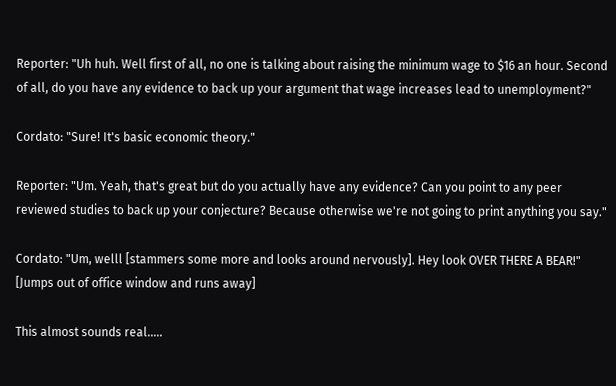Reporter: "Uh huh. Well first of all, no one is talking about raising the minimum wage to $16 an hour. Second of all, do you have any evidence to back up your argument that wage increases lead to unemployment?"

Cordato: "Sure! It's basic economic theory."

Reporter: "Um. Yeah, that's great but do you actually have any evidence? Can you point to any peer reviewed studies to back up your conjecture? Because otherwise we're not going to print anything you say."

Cordato: "Um, welll [stammers some more and looks around nervously]. Hey look OVER THERE A BEAR!" [Jumps out of office window and runs away]

This almost sounds real.....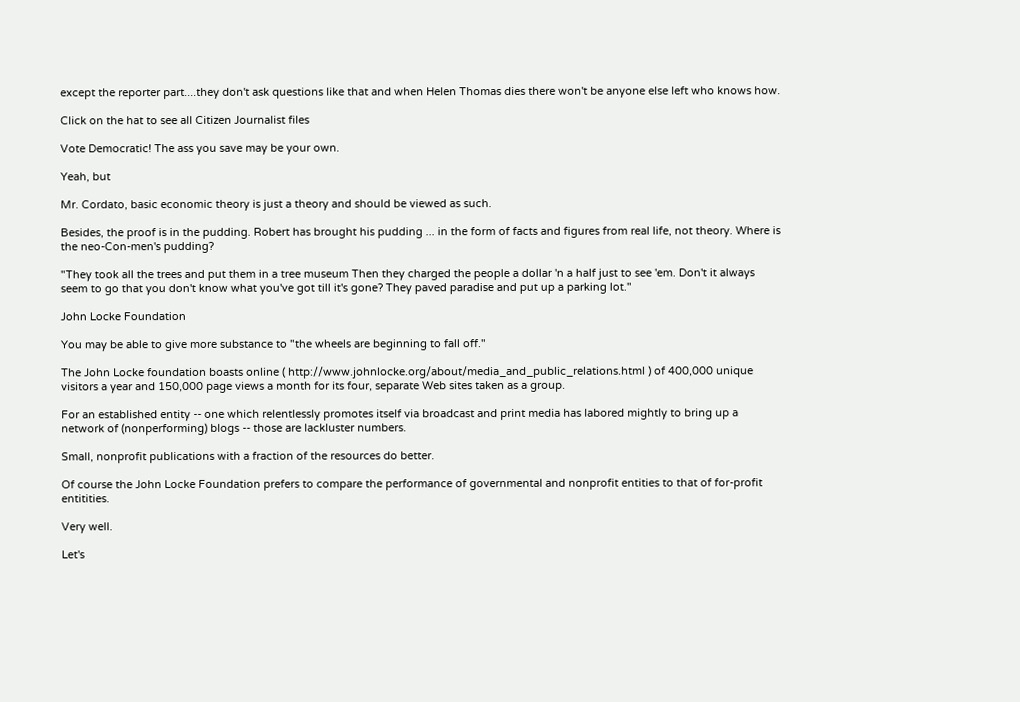except the reporter part....they don't ask questions like that and when Helen Thomas dies there won't be anyone else left who knows how.

Click on the hat to see all Citizen Journalist files

Vote Democratic! The ass you save may be your own.

Yeah, but

Mr. Cordato, basic economic theory is just a theory and should be viewed as such.

Besides, the proof is in the pudding. Robert has brought his pudding ... in the form of facts and figures from real life, not theory. Where is the neo-Con-men's pudding?

"They took all the trees and put them in a tree museum Then they charged the people a dollar 'n a half just to see 'em. Don't it always seem to go that you don't know what you've got till it's gone? They paved paradise and put up a parking lot."

John Locke Foundation

You may be able to give more substance to "the wheels are beginning to fall off."

The John Locke foundation boasts online ( http://www.johnlocke.org/about/media_and_public_relations.html ) of 400,000 unique visitors a year and 150,000 page views a month for its four, separate Web sites taken as a group.

For an established entity -- one which relentlessly promotes itself via broadcast and print media has labored mightly to bring up a network of (nonperforming) blogs -- those are lackluster numbers.

Small, nonprofit publications with a fraction of the resources do better.

Of course the John Locke Foundation prefers to compare the performance of governmental and nonprofit entities to that of for-profit entitities.

Very well.

Let's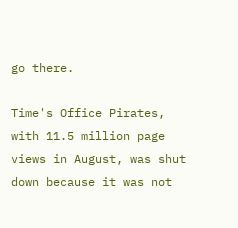go there.

Time's Office Pirates, with 11.5 million page views in August, was shut down because it was not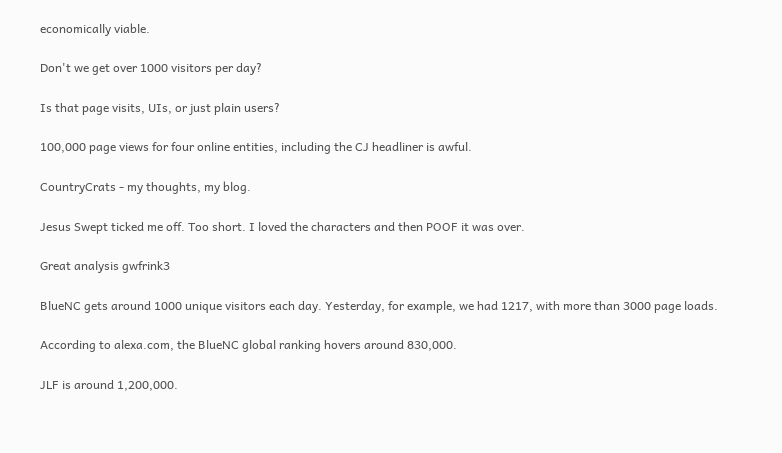economically viable.

Don't we get over 1000 visitors per day?

Is that page visits, UIs, or just plain users?

100,000 page views for four online entities, including the CJ headliner is awful.

CountryCrats - my thoughts, my blog.

Jesus Swept ticked me off. Too short. I loved the characters and then POOF it was over.

Great analysis gwfrink3

BlueNC gets around 1000 unique visitors each day. Yesterday, for example, we had 1217, with more than 3000 page loads.

According to alexa.com, the BlueNC global ranking hovers around 830,000.

JLF is around 1,200,000.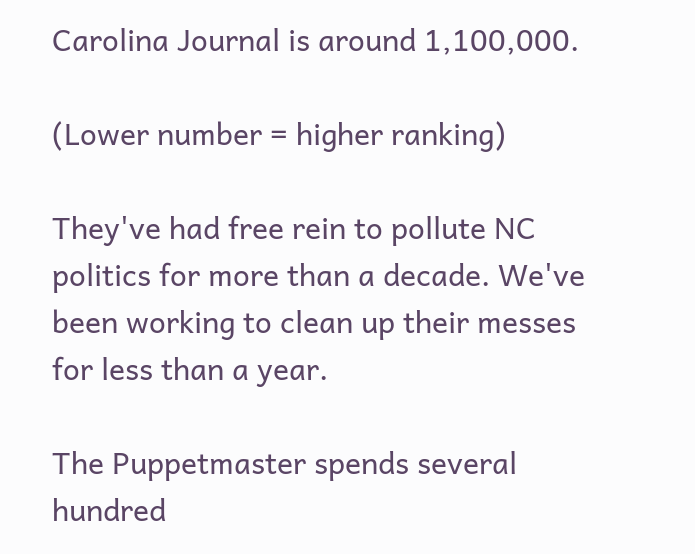Carolina Journal is around 1,100,000.

(Lower number = higher ranking)

They've had free rein to pollute NC politics for more than a decade. We've been working to clean up their messes for less than a year.

The Puppetmaster spends several hundred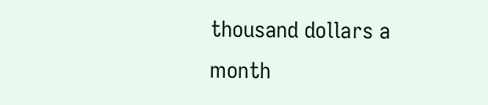thousand dollars a month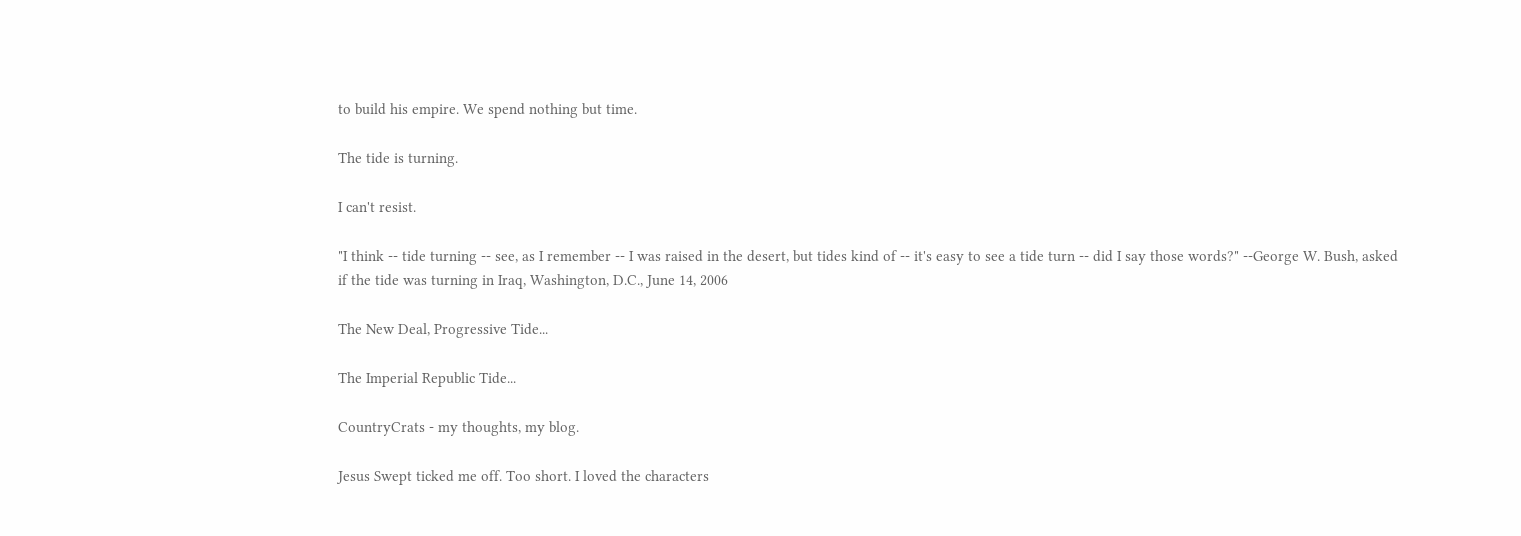to build his empire. We spend nothing but time.

The tide is turning.

I can't resist.

"I think -- tide turning -- see, as I remember -- I was raised in the desert, but tides kind of -- it's easy to see a tide turn -- did I say those words?" --George W. Bush, asked if the tide was turning in Iraq, Washington, D.C., June 14, 2006

The New Deal, Progressive Tide...

The Imperial Republic Tide...

CountryCrats - my thoughts, my blog.

Jesus Swept ticked me off. Too short. I loved the characters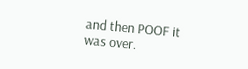and then POOF it was over.